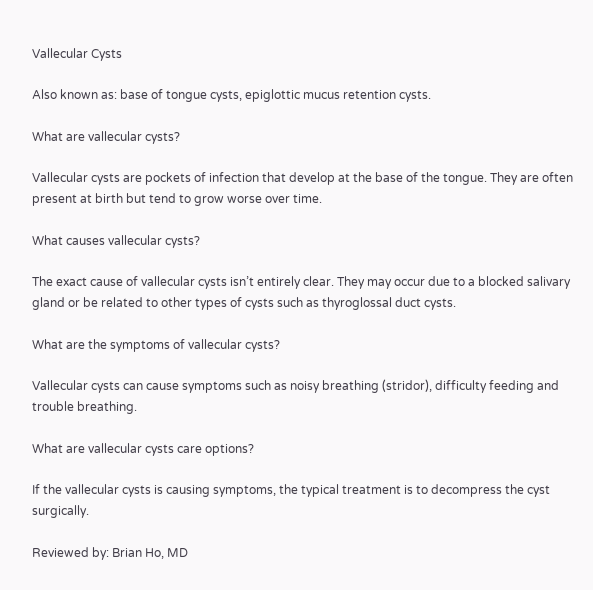Vallecular Cysts

Also known as: base of tongue cysts, epiglottic mucus retention cysts.

What are vallecular cysts?

Vallecular cysts are pockets of infection that develop at the base of the tongue. They are often present at birth but tend to grow worse over time.

What causes vallecular cysts?

The exact cause of vallecular cysts isn’t entirely clear. They may occur due to a blocked salivary gland or be related to other types of cysts such as thyroglossal duct cysts.

What are the symptoms of vallecular cysts?

Vallecular cysts can cause symptoms such as noisy breathing (stridor), difficulty feeding and trouble breathing.

What are vallecular cysts care options?

If the vallecular cysts is causing symptoms, the typical treatment is to decompress the cyst surgically.

Reviewed by: Brian Ho, MD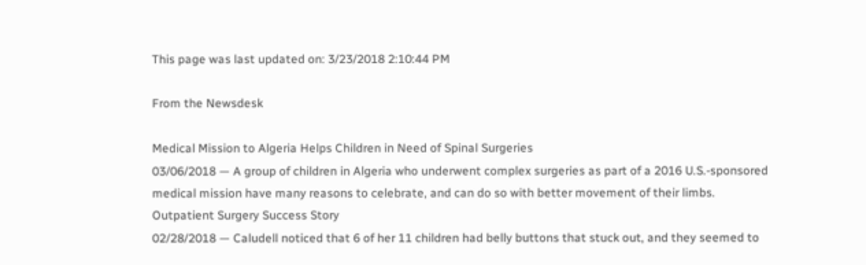This page was last updated on: 3/23/2018 2:10:44 PM

From the Newsdesk

Medical Mission to Algeria Helps Children in Need of Spinal Surgeries
03/06/2018 — A group of children in Algeria who underwent complex surgeries as part of a 2016 U.S.-sponsored medical mission have many reasons to celebrate, and can do so with better movement of their limbs.
Outpatient Surgery Success Story
02/28/2018 — Caludell noticed that 6 of her 11 children had belly buttons that stuck out, and they seemed to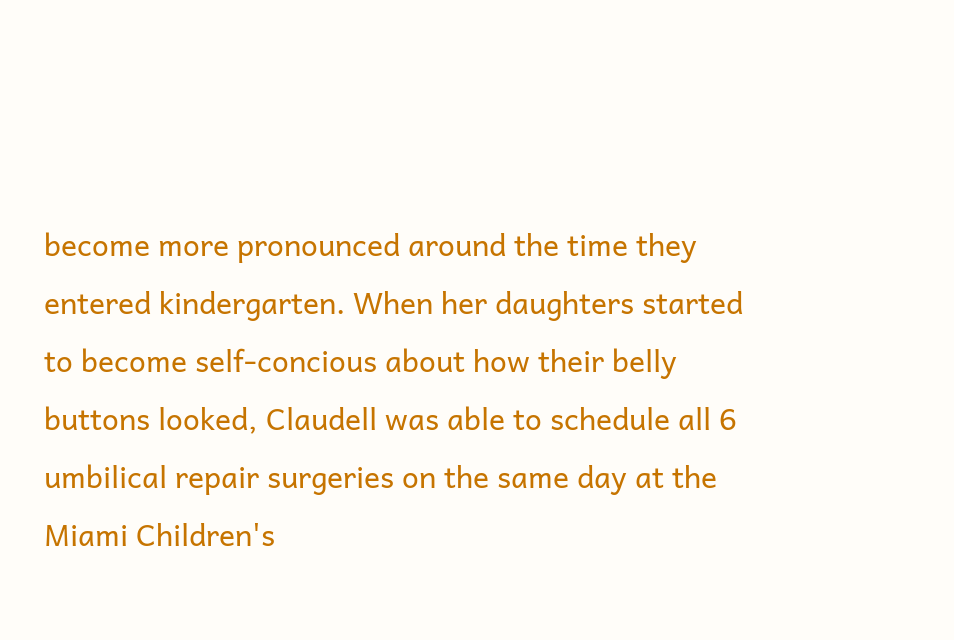become more pronounced around the time they entered kindergarten. When her daughters started to become self-concious about how their belly buttons looked, Claudell was able to schedule all 6 umbilical repair surgeries on the same day at the Miami Children's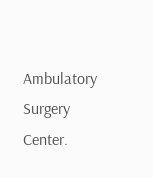Ambulatory Surgery Center.